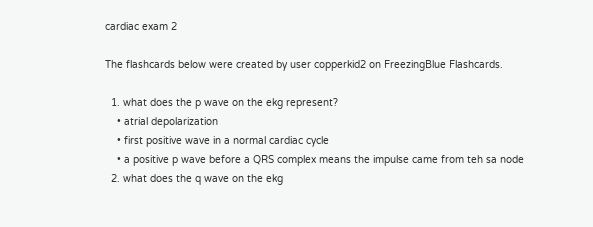cardiac exam 2

The flashcards below were created by user copperkid2 on FreezingBlue Flashcards.

  1. what does the p wave on the ekg represent?
    • atrial depolarization
    • first positive wave in a normal cardiac cycle
    • a positive p wave before a QRS complex means the impulse came from teh sa node
  2. what does the q wave on the ekg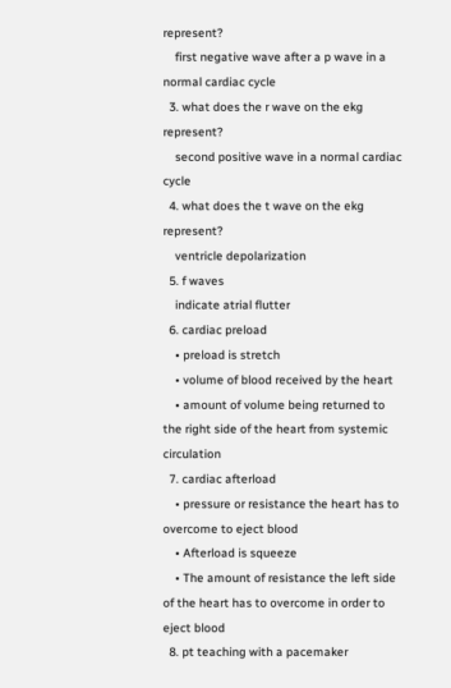represent?
    first negative wave after a p wave in a normal cardiac cycle
  3. what does the r wave on the ekg represent?
    second positive wave in a normal cardiac cycle
  4. what does the t wave on the ekg represent?
    ventricle depolarization
  5. f waves
    indicate atrial flutter
  6. cardiac preload
    • preload is stretch
    • volume of blood received by the heart
    • amount of volume being returned to the right side of the heart from systemic circulation
  7. cardiac afterload
    • pressure or resistance the heart has to overcome to eject blood
    • Afterload is squeeze
    • The amount of resistance the left side of the heart has to overcome in order to eject blood
  8. pt teaching with a pacemaker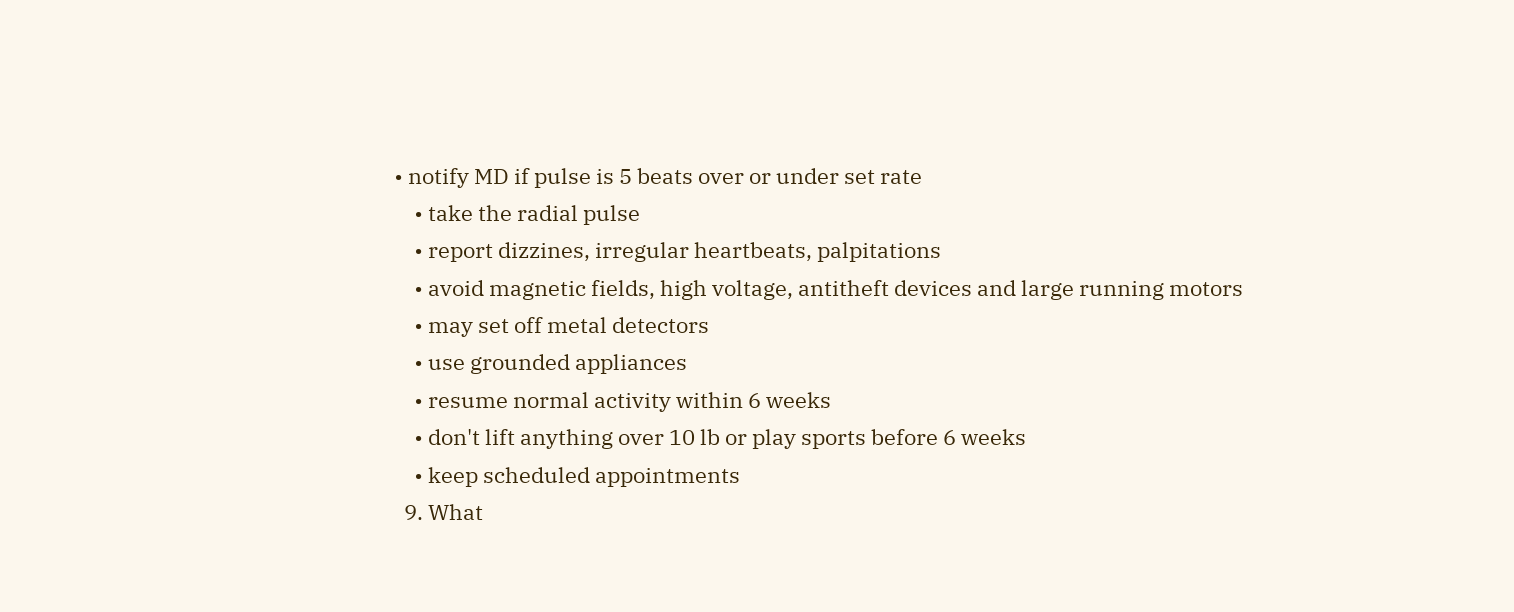• notify MD if pulse is 5 beats over or under set rate
    • take the radial pulse
    • report dizzines, irregular heartbeats, palpitations
    • avoid magnetic fields, high voltage, antitheft devices and large running motors
    • may set off metal detectors
    • use grounded appliances
    • resume normal activity within 6 weeks
    • don't lift anything over 10 lb or play sports before 6 weeks
    • keep scheduled appointments
  9. What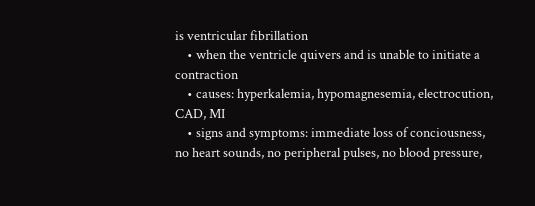is ventricular fibrillation
    • when the ventricle quivers and is unable to initiate a contraction
    • causes: hyperkalemia, hypomagnesemia, electrocution, CAD, MI
    • signs and symptoms: immediate loss of conciousness, no heart sounds, no peripheral pulses, no blood pressure,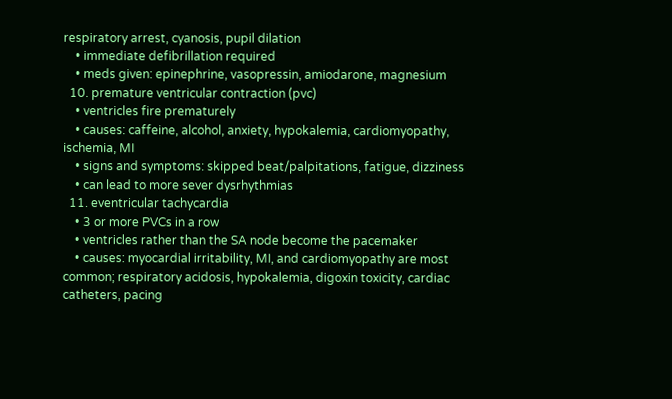respiratory arrest, cyanosis, pupil dilation
    • immediate defibrillation required
    • meds given: epinephrine, vasopressin, amiodarone, magnesium
  10. premature ventricular contraction (pvc)
    • ventricles fire prematurely
    • causes: caffeine, alcohol, anxiety, hypokalemia, cardiomyopathy, ischemia, MI
    • signs and symptoms: skipped beat/palpitations, fatigue, dizziness
    • can lead to more sever dysrhythmias
  11. eventricular tachycardia
    • 3 or more PVCs in a row
    • ventricles rather than the SA node become the pacemaker
    • causes: myocardial irritability, MI, and cardiomyopathy are most common; respiratory acidosis, hypokalemia, digoxin toxicity, cardiac catheters, pacing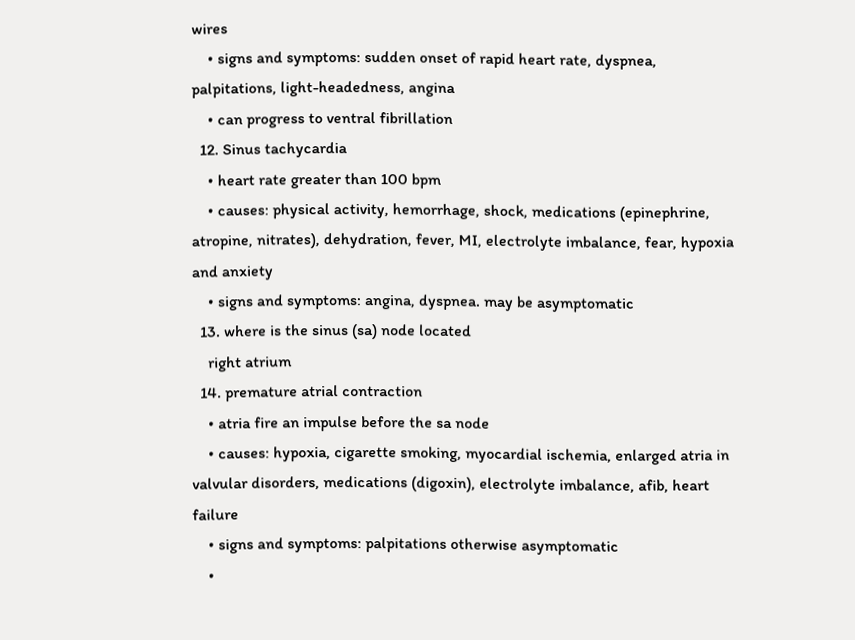wires
    • signs and symptoms: sudden onset of rapid heart rate, dyspnea, palpitations, light-headedness, angina
    • can progress to ventral fibrillation
  12. Sinus tachycardia
    • heart rate greater than 100 bpm
    • causes: physical activity, hemorrhage, shock, medications (epinephrine, atropine, nitrates), dehydration, fever, MI, electrolyte imbalance, fear, hypoxia and anxiety
    • signs and symptoms: angina, dyspnea. may be asymptomatic
  13. where is the sinus (sa) node located
    right atrium
  14. premature atrial contraction
    • atria fire an impulse before the sa node
    • causes: hypoxia, cigarette smoking, myocardial ischemia, enlarged atria in valvular disorders, medications (digoxin), electrolyte imbalance, afib, heart failure
    • signs and symptoms: palpitations otherwise asymptomatic
    •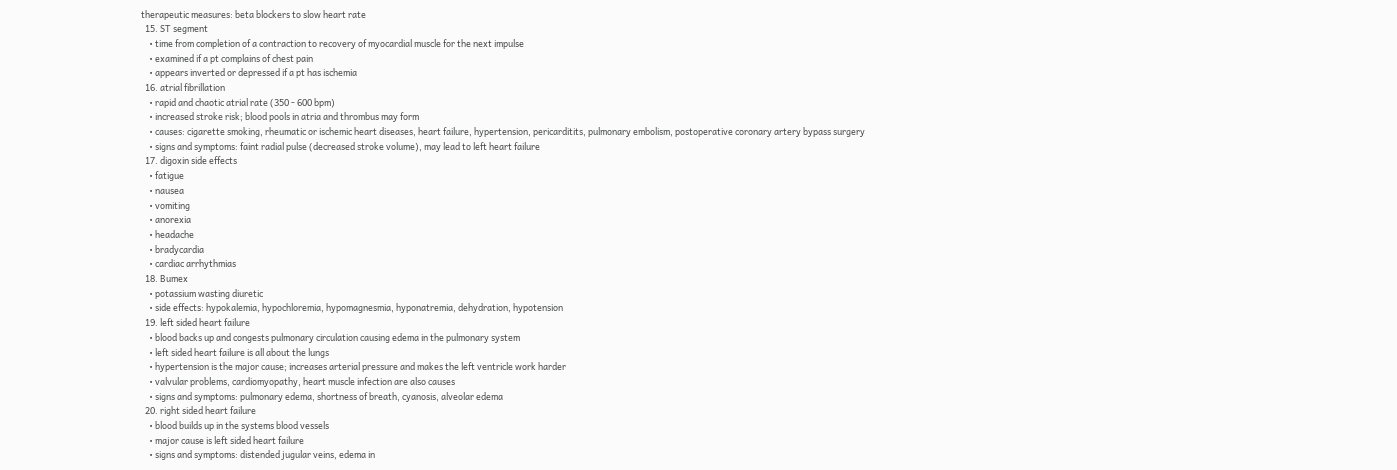therapeutic measures: beta blockers to slow heart rate
  15. ST segment
    • time from completion of a contraction to recovery of myocardial muscle for the next impulse
    • examined if a pt complains of chest pain
    • appears inverted or depressed if a pt has ischemia
  16. atrial fibrillation
    • rapid and chaotic atrial rate (350 - 600 bpm)
    • increased stroke risk; blood pools in atria and thrombus may form
    • causes: cigarette smoking, rheumatic or ischemic heart diseases, heart failure, hypertension, pericarditits, pulmonary embolism, postoperative coronary artery bypass surgery
    • signs and symptoms: faint radial pulse (decreased stroke volume), may lead to left heart failure
  17. digoxin side effects
    • fatigue
    • nausea
    • vomiting
    • anorexia
    • headache
    • bradycardia
    • cardiac arrhythmias
  18. Bumex
    • potassium wasting diuretic
    • side effects: hypokalemia, hypochloremia, hypomagnesmia, hyponatremia, dehydration, hypotension
  19. left sided heart failure
    • blood backs up and congests pulmonary circulation causing edema in the pulmonary system
    • left sided heart failure is all about the lungs
    • hypertension is the major cause; increases arterial pressure and makes the left ventricle work harder
    • valvular problems, cardiomyopathy, heart muscle infection are also causes
    • signs and symptoms: pulmonary edema, shortness of breath, cyanosis, alveolar edema
  20. right sided heart failure
    • blood builds up in the systems blood vessels
    • major cause is left sided heart failure
    • signs and symptoms: distended jugular veins, edema in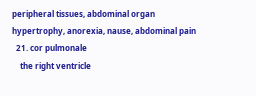peripheral tissues, abdominal organ hypertrophy, anorexia, nause, abdominal pain
  21. cor pulmonale
    the right ventricle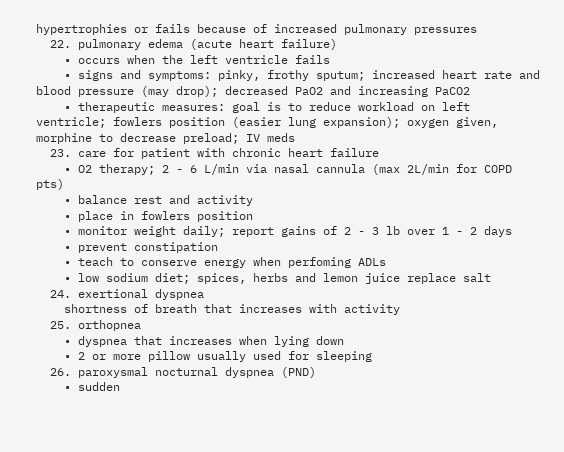hypertrophies or fails because of increased pulmonary pressures
  22. pulmonary edema (acute heart failure)
    • occurs when the left ventricle fails
    • signs and symptoms: pinky, frothy sputum; increased heart rate and blood pressure (may drop); decreased PaO2 and increasing PaCO2
    • therapeutic measures: goal is to reduce workload on left ventricle; fowlers position (easier lung expansion); oxygen given, morphine to decrease preload; IV meds
  23. care for patient with chronic heart failure
    • O2 therapy; 2 - 6 L/min via nasal cannula (max 2L/min for COPD pts)
    • balance rest and activity
    • place in fowlers position
    • monitor weight daily; report gains of 2 - 3 lb over 1 - 2 days
    • prevent constipation
    • teach to conserve energy when perfoming ADLs
    • low sodium diet; spices, herbs and lemon juice replace salt
  24. exertional dyspnea
    shortness of breath that increases with activity
  25. orthopnea
    • dyspnea that increases when lying down
    • 2 or more pillow usually used for sleeping
  26. paroxysmal nocturnal dyspnea (PND)
    • sudden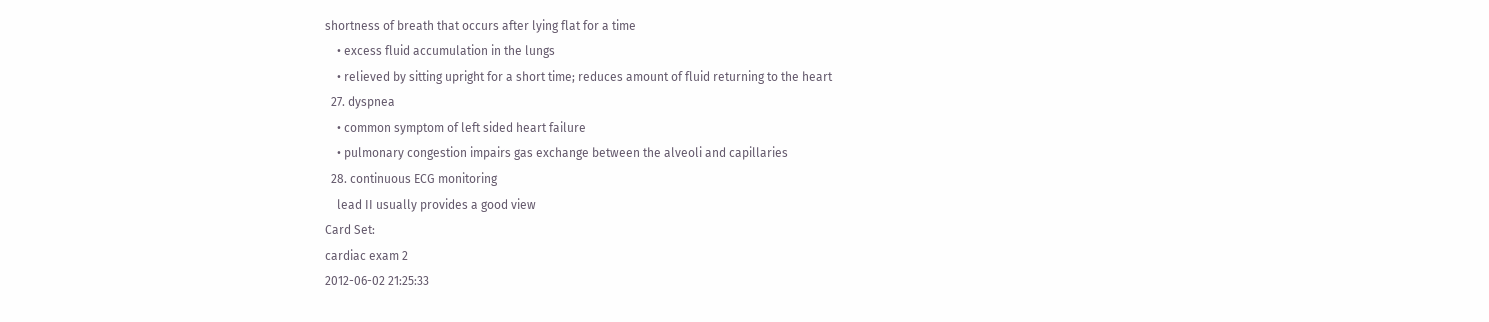shortness of breath that occurs after lying flat for a time
    • excess fluid accumulation in the lungs
    • relieved by sitting upright for a short time; reduces amount of fluid returning to the heart
  27. dyspnea
    • common symptom of left sided heart failure
    • pulmonary congestion impairs gas exchange between the alveoli and capillaries
  28. continuous ECG monitoring
    lead II usually provides a good view
Card Set:
cardiac exam 2
2012-06-02 21:25:33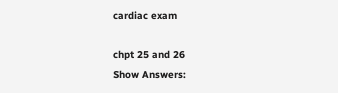cardiac exam

chpt 25 and 26
Show Answers: